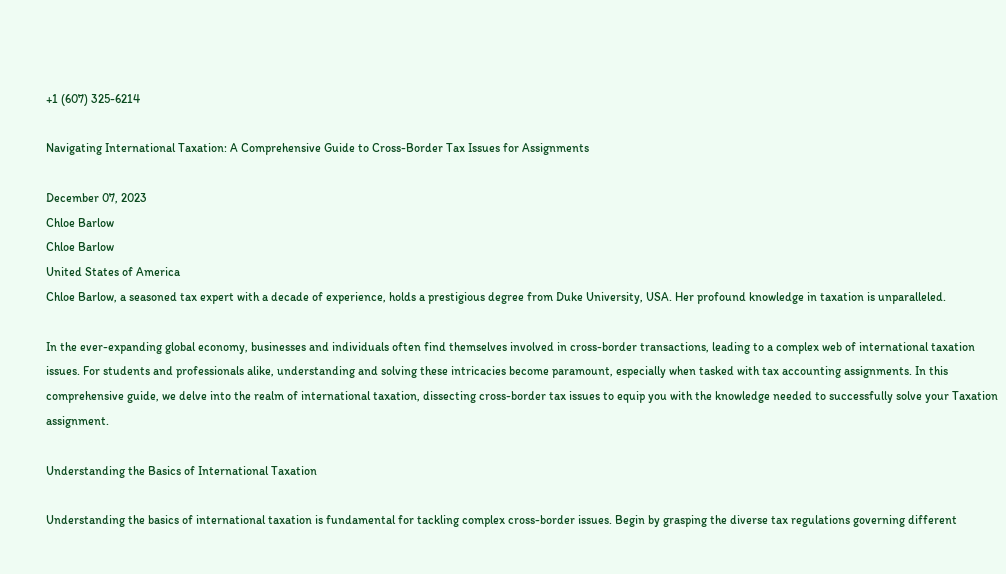+1 (607) 325-6214

Navigating International Taxation: A Comprehensive Guide to Cross-Border Tax Issues for Assignments

December 07, 2023
Chloe Barlow
Chloe Barlow
United States of America
Chloe Barlow, a seasoned tax expert with a decade of experience, holds a prestigious degree from Duke University, USA. Her profound knowledge in taxation is unparalleled.

In the ever-expanding global economy, businesses and individuals often find themselves involved in cross-border transactions, leading to a complex web of international taxation issues. For students and professionals alike, understanding and solving these intricacies become paramount, especially when tasked with tax accounting assignments. In this comprehensive guide, we delve into the realm of international taxation, dissecting cross-border tax issues to equip you with the knowledge needed to successfully solve your Taxation assignment.

Understanding the Basics of International Taxation

Understanding the basics of international taxation is fundamental for tackling complex cross-border issues. Begin by grasping the diverse tax regulations governing different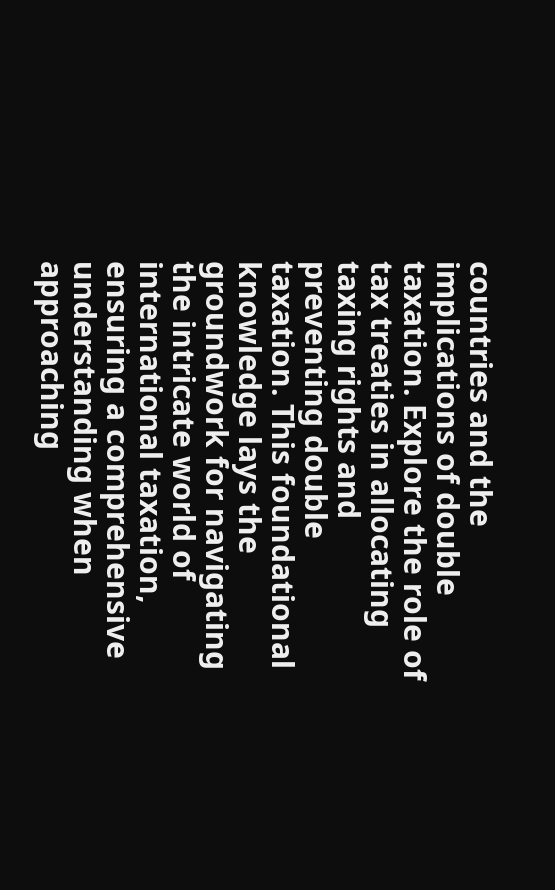countries and the implications of double taxation. Explore the role of tax treaties in allocating taxing rights and preventing double taxation. This foundational knowledge lays the groundwork for navigating the intricate world of international taxation, ensuring a comprehensive understanding when approaching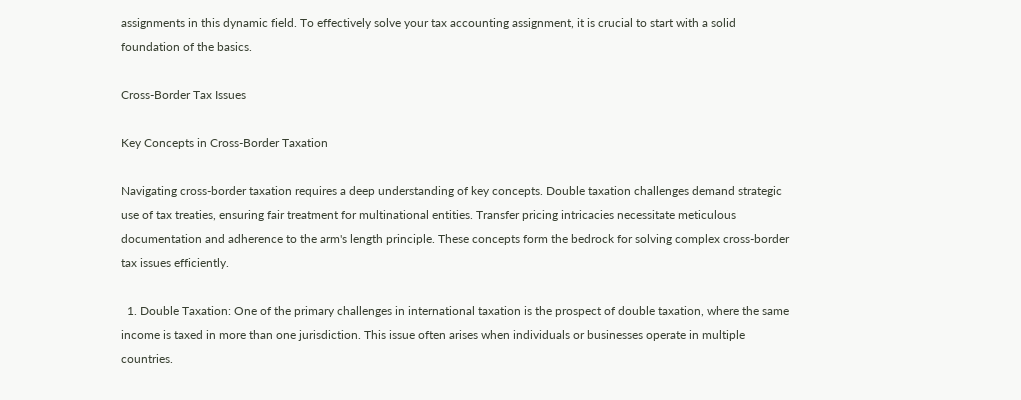assignments in this dynamic field. To effectively solve your tax accounting assignment, it is crucial to start with a solid foundation of the basics.

Cross-Border Tax Issues

Key Concepts in Cross-Border Taxation

Navigating cross-border taxation requires a deep understanding of key concepts. Double taxation challenges demand strategic use of tax treaties, ensuring fair treatment for multinational entities. Transfer pricing intricacies necessitate meticulous documentation and adherence to the arm's length principle. These concepts form the bedrock for solving complex cross-border tax issues efficiently.

  1. Double Taxation: One of the primary challenges in international taxation is the prospect of double taxation, where the same income is taxed in more than one jurisdiction. This issue often arises when individuals or businesses operate in multiple countries.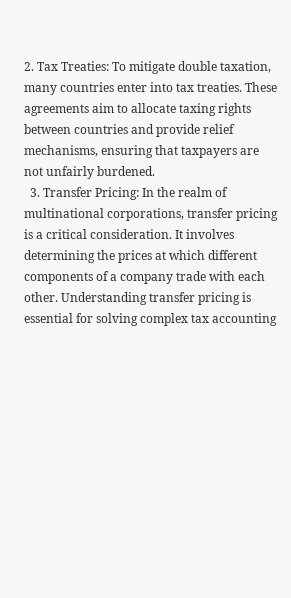2. Tax Treaties: To mitigate double taxation, many countries enter into tax treaties. These agreements aim to allocate taxing rights between countries and provide relief mechanisms, ensuring that taxpayers are not unfairly burdened.
  3. Transfer Pricing: In the realm of multinational corporations, transfer pricing is a critical consideration. It involves determining the prices at which different components of a company trade with each other. Understanding transfer pricing is essential for solving complex tax accounting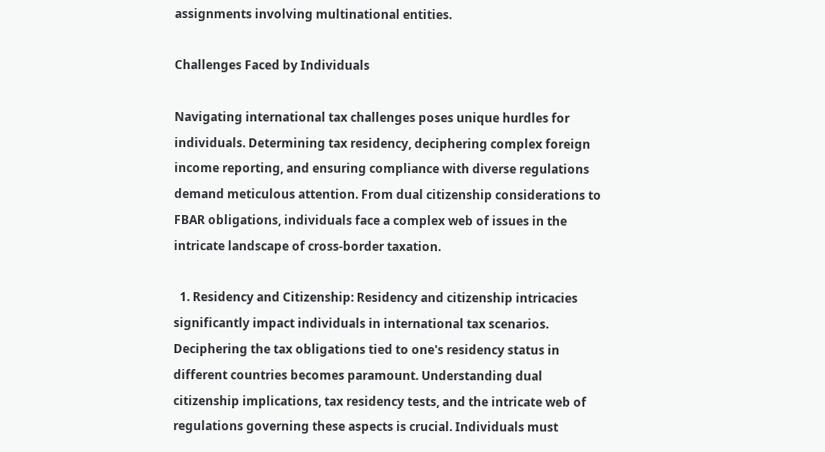assignments involving multinational entities.

Challenges Faced by Individuals

Navigating international tax challenges poses unique hurdles for individuals. Determining tax residency, deciphering complex foreign income reporting, and ensuring compliance with diverse regulations demand meticulous attention. From dual citizenship considerations to FBAR obligations, individuals face a complex web of issues in the intricate landscape of cross-border taxation.

  1. Residency and Citizenship: Residency and citizenship intricacies significantly impact individuals in international tax scenarios. Deciphering the tax obligations tied to one's residency status in different countries becomes paramount. Understanding dual citizenship implications, tax residency tests, and the intricate web of regulations governing these aspects is crucial. Individuals must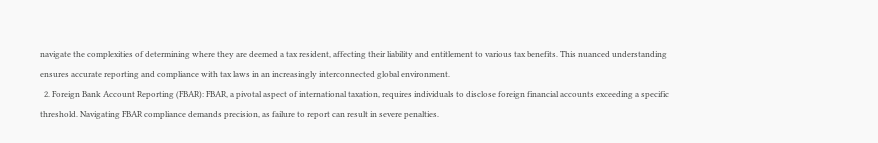navigate the complexities of determining where they are deemed a tax resident, affecting their liability and entitlement to various tax benefits. This nuanced understanding ensures accurate reporting and compliance with tax laws in an increasingly interconnected global environment.
  2. Foreign Bank Account Reporting (FBAR): FBAR, a pivotal aspect of international taxation, requires individuals to disclose foreign financial accounts exceeding a specific threshold. Navigating FBAR compliance demands precision, as failure to report can result in severe penalties.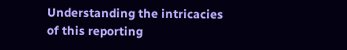Understanding the intricacies of this reporting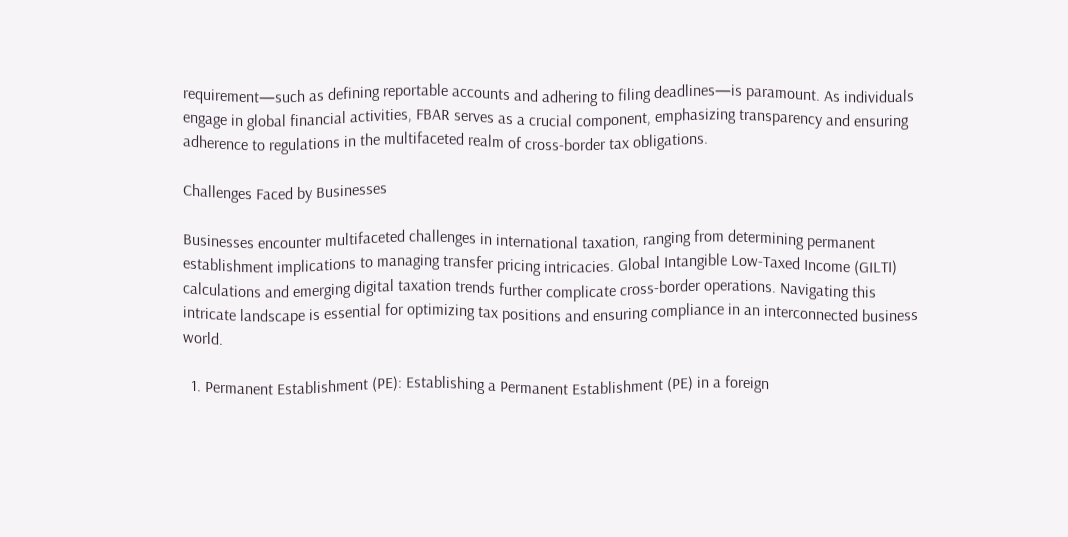requirement—such as defining reportable accounts and adhering to filing deadlines—is paramount. As individuals engage in global financial activities, FBAR serves as a crucial component, emphasizing transparency and ensuring adherence to regulations in the multifaceted realm of cross-border tax obligations.

Challenges Faced by Businesses

Businesses encounter multifaceted challenges in international taxation, ranging from determining permanent establishment implications to managing transfer pricing intricacies. Global Intangible Low-Taxed Income (GILTI) calculations and emerging digital taxation trends further complicate cross-border operations. Navigating this intricate landscape is essential for optimizing tax positions and ensuring compliance in an interconnected business world.

  1. Permanent Establishment (PE): Establishing a Permanent Establishment (PE) in a foreign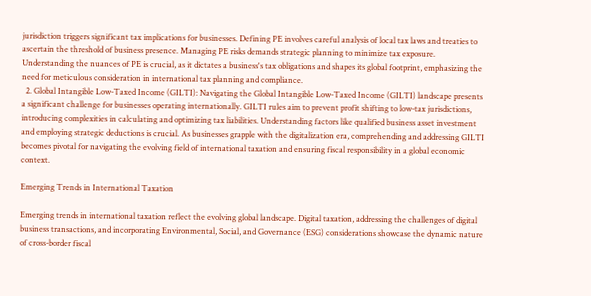jurisdiction triggers significant tax implications for businesses. Defining PE involves careful analysis of local tax laws and treaties to ascertain the threshold of business presence. Managing PE risks demands strategic planning to minimize tax exposure. Understanding the nuances of PE is crucial, as it dictates a business's tax obligations and shapes its global footprint, emphasizing the need for meticulous consideration in international tax planning and compliance.
  2. Global Intangible Low-Taxed Income (GILTI): Navigating the Global Intangible Low-Taxed Income (GILTI) landscape presents a significant challenge for businesses operating internationally. GILTI rules aim to prevent profit shifting to low-tax jurisdictions, introducing complexities in calculating and optimizing tax liabilities. Understanding factors like qualified business asset investment and employing strategic deductions is crucial. As businesses grapple with the digitalization era, comprehending and addressing GILTI becomes pivotal for navigating the evolving field of international taxation and ensuring fiscal responsibility in a global economic context.

Emerging Trends in International Taxation

Emerging trends in international taxation reflect the evolving global landscape. Digital taxation, addressing the challenges of digital business transactions, and incorporating Environmental, Social, and Governance (ESG) considerations showcase the dynamic nature of cross-border fiscal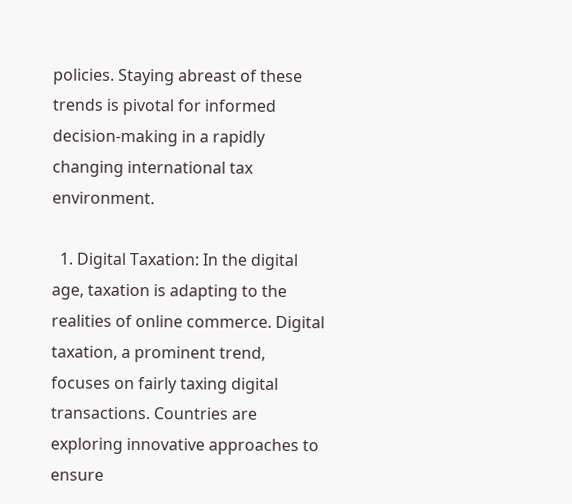policies. Staying abreast of these trends is pivotal for informed decision-making in a rapidly changing international tax environment.

  1. Digital Taxation: In the digital age, taxation is adapting to the realities of online commerce. Digital taxation, a prominent trend, focuses on fairly taxing digital transactions. Countries are exploring innovative approaches to ensure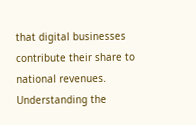that digital businesses contribute their share to national revenues. Understanding the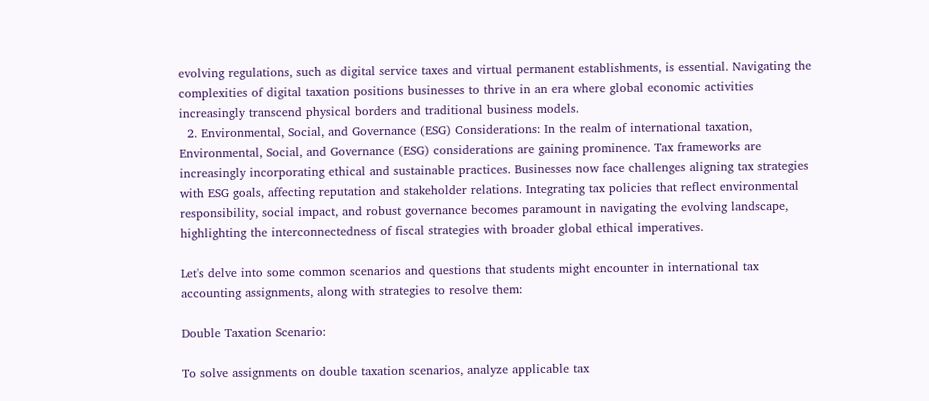evolving regulations, such as digital service taxes and virtual permanent establishments, is essential. Navigating the complexities of digital taxation positions businesses to thrive in an era where global economic activities increasingly transcend physical borders and traditional business models.
  2. Environmental, Social, and Governance (ESG) Considerations: In the realm of international taxation, Environmental, Social, and Governance (ESG) considerations are gaining prominence. Tax frameworks are increasingly incorporating ethical and sustainable practices. Businesses now face challenges aligning tax strategies with ESG goals, affecting reputation and stakeholder relations. Integrating tax policies that reflect environmental responsibility, social impact, and robust governance becomes paramount in navigating the evolving landscape, highlighting the interconnectedness of fiscal strategies with broader global ethical imperatives.

Let's delve into some common scenarios and questions that students might encounter in international tax accounting assignments, along with strategies to resolve them:

Double Taxation Scenario:

To solve assignments on double taxation scenarios, analyze applicable tax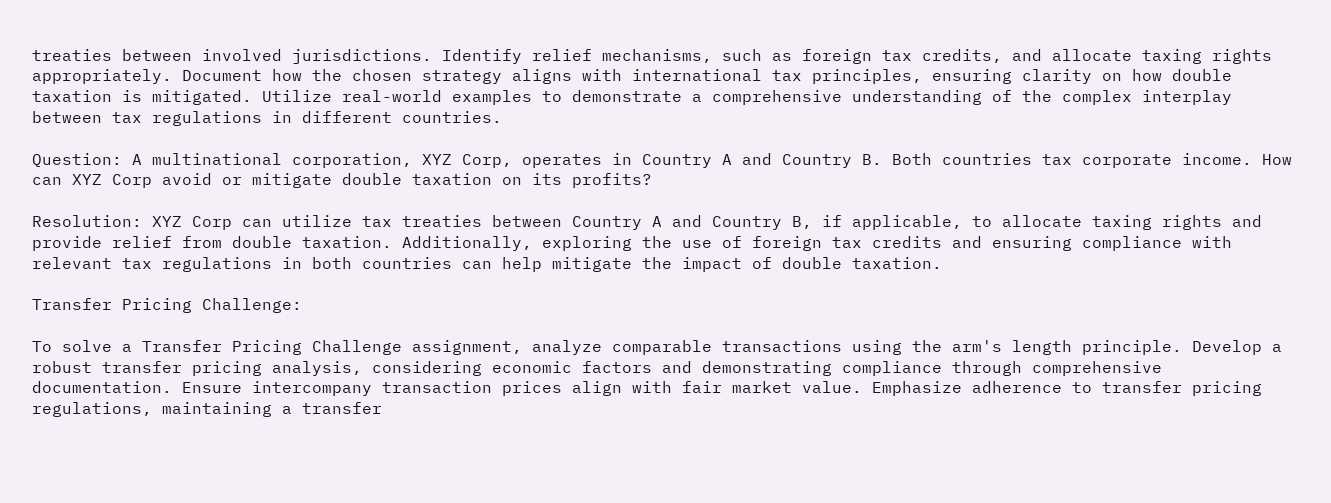treaties between involved jurisdictions. Identify relief mechanisms, such as foreign tax credits, and allocate taxing rights appropriately. Document how the chosen strategy aligns with international tax principles, ensuring clarity on how double taxation is mitigated. Utilize real-world examples to demonstrate a comprehensive understanding of the complex interplay between tax regulations in different countries.

Question: A multinational corporation, XYZ Corp, operates in Country A and Country B. Both countries tax corporate income. How can XYZ Corp avoid or mitigate double taxation on its profits?

Resolution: XYZ Corp can utilize tax treaties between Country A and Country B, if applicable, to allocate taxing rights and provide relief from double taxation. Additionally, exploring the use of foreign tax credits and ensuring compliance with relevant tax regulations in both countries can help mitigate the impact of double taxation.

Transfer Pricing Challenge:

To solve a Transfer Pricing Challenge assignment, analyze comparable transactions using the arm's length principle. Develop a robust transfer pricing analysis, considering economic factors and demonstrating compliance through comprehensive documentation. Ensure intercompany transaction prices align with fair market value. Emphasize adherence to transfer pricing regulations, maintaining a transfer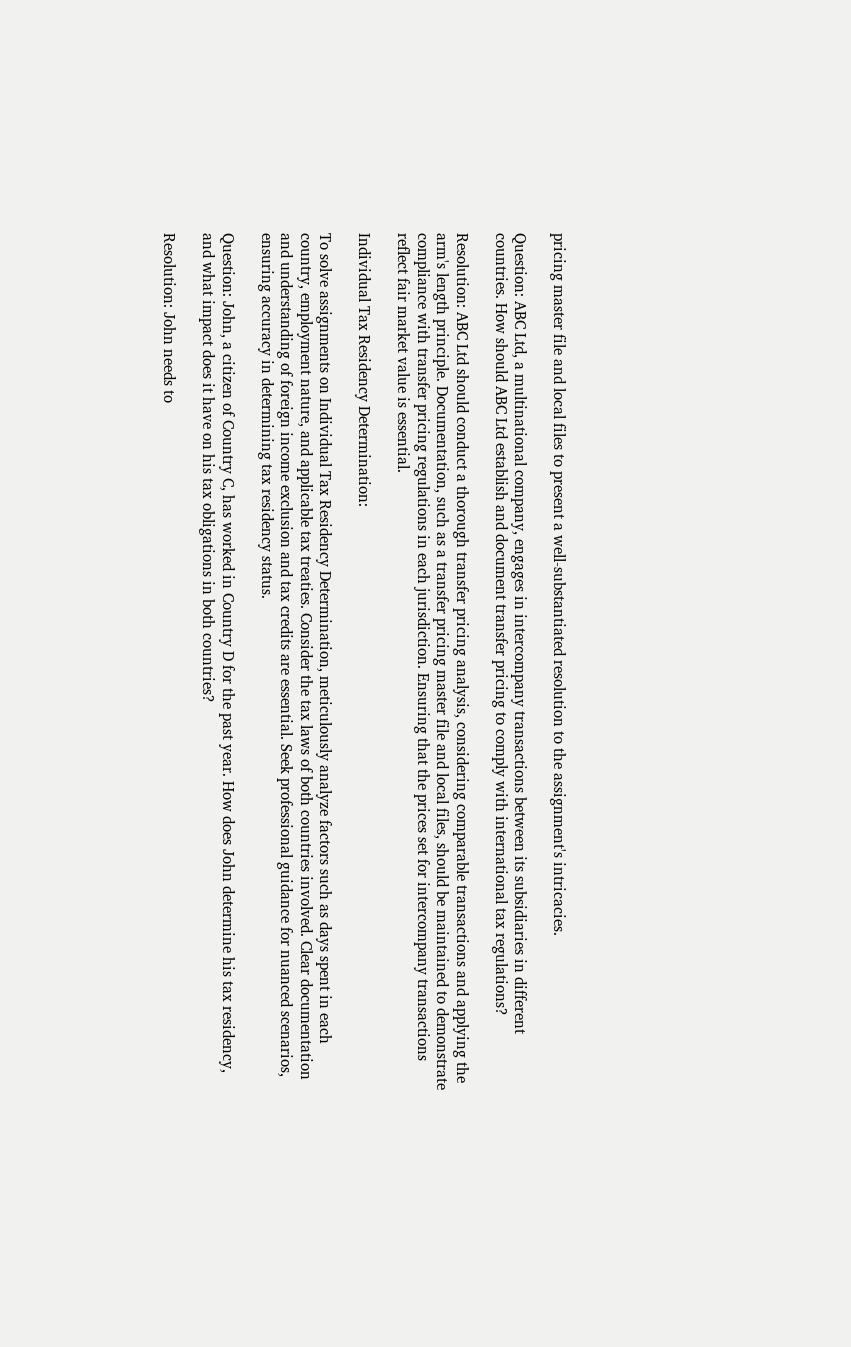pricing master file and local files to present a well-substantiated resolution to the assignment's intricacies.

Question: ABC Ltd, a multinational company, engages in intercompany transactions between its subsidiaries in different countries. How should ABC Ltd establish and document transfer pricing to comply with international tax regulations?

Resolution: ABC Ltd should conduct a thorough transfer pricing analysis, considering comparable transactions and applying the arm's length principle. Documentation, such as a transfer pricing master file and local files, should be maintained to demonstrate compliance with transfer pricing regulations in each jurisdiction. Ensuring that the prices set for intercompany transactions reflect fair market value is essential.

Individual Tax Residency Determination:

To solve assignments on Individual Tax Residency Determination, meticulously analyze factors such as days spent in each country, employment nature, and applicable tax treaties. Consider the tax laws of both countries involved. Clear documentation and understanding of foreign income exclusion and tax credits are essential. Seek professional guidance for nuanced scenarios, ensuring accuracy in determining tax residency status.

Question: John, a citizen of Country C, has worked in Country D for the past year. How does John determine his tax residency, and what impact does it have on his tax obligations in both countries?

Resolution: John needs to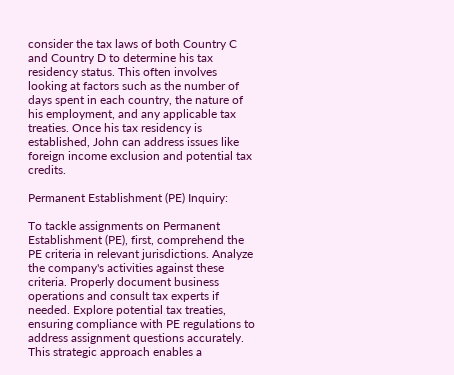consider the tax laws of both Country C and Country D to determine his tax residency status. This often involves looking at factors such as the number of days spent in each country, the nature of his employment, and any applicable tax treaties. Once his tax residency is established, John can address issues like foreign income exclusion and potential tax credits.

Permanent Establishment (PE) Inquiry:

To tackle assignments on Permanent Establishment (PE), first, comprehend the PE criteria in relevant jurisdictions. Analyze the company's activities against these criteria. Properly document business operations and consult tax experts if needed. Explore potential tax treaties, ensuring compliance with PE regulations to address assignment questions accurately. This strategic approach enables a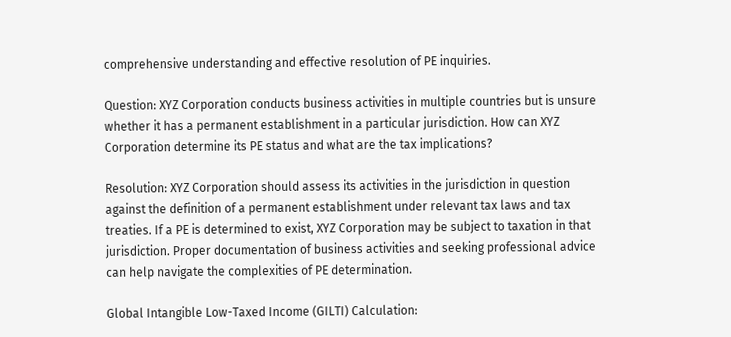comprehensive understanding and effective resolution of PE inquiries.

Question: XYZ Corporation conducts business activities in multiple countries but is unsure whether it has a permanent establishment in a particular jurisdiction. How can XYZ Corporation determine its PE status and what are the tax implications?

Resolution: XYZ Corporation should assess its activities in the jurisdiction in question against the definition of a permanent establishment under relevant tax laws and tax treaties. If a PE is determined to exist, XYZ Corporation may be subject to taxation in that jurisdiction. Proper documentation of business activities and seeking professional advice can help navigate the complexities of PE determination.

Global Intangible Low-Taxed Income (GILTI) Calculation: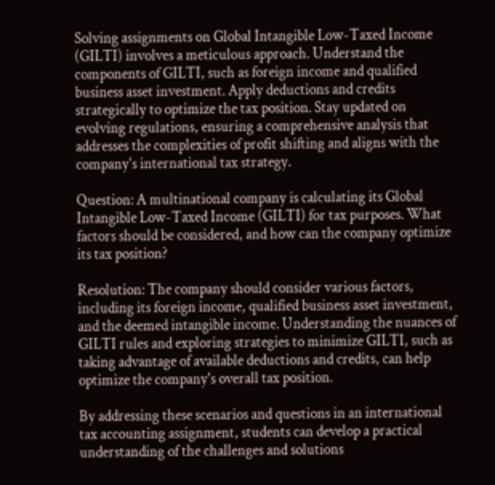Solving assignments on Global Intangible Low-Taxed Income (GILTI) involves a meticulous approach. Understand the components of GILTI, such as foreign income and qualified business asset investment. Apply deductions and credits strategically to optimize the tax position. Stay updated on evolving regulations, ensuring a comprehensive analysis that addresses the complexities of profit shifting and aligns with the company's international tax strategy.

Question: A multinational company is calculating its Global Intangible Low-Taxed Income (GILTI) for tax purposes. What factors should be considered, and how can the company optimize its tax position?

Resolution: The company should consider various factors, including its foreign income, qualified business asset investment, and the deemed intangible income. Understanding the nuances of GILTI rules and exploring strategies to minimize GILTI, such as taking advantage of available deductions and credits, can help optimize the company's overall tax position.

By addressing these scenarios and questions in an international tax accounting assignment, students can develop a practical understanding of the challenges and solutions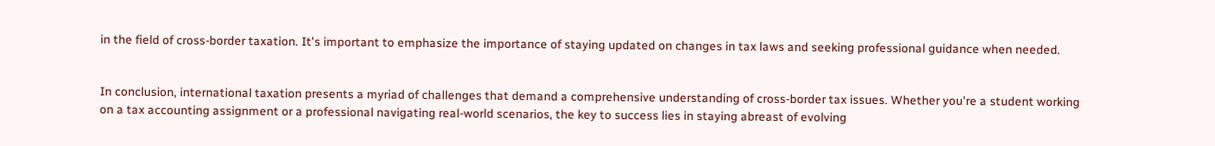in the field of cross-border taxation. It's important to emphasize the importance of staying updated on changes in tax laws and seeking professional guidance when needed.


In conclusion, international taxation presents a myriad of challenges that demand a comprehensive understanding of cross-border tax issues. Whether you're a student working on a tax accounting assignment or a professional navigating real-world scenarios, the key to success lies in staying abreast of evolving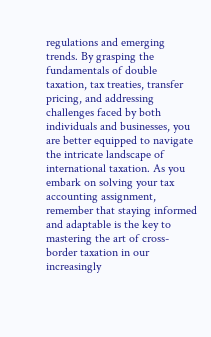regulations and emerging trends. By grasping the fundamentals of double taxation, tax treaties, transfer pricing, and addressing challenges faced by both individuals and businesses, you are better equipped to navigate the intricate landscape of international taxation. As you embark on solving your tax accounting assignment, remember that staying informed and adaptable is the key to mastering the art of cross-border taxation in our increasingly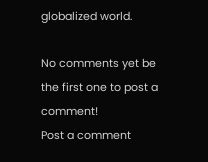globalized world.

No comments yet be the first one to post a comment!
Post a comment